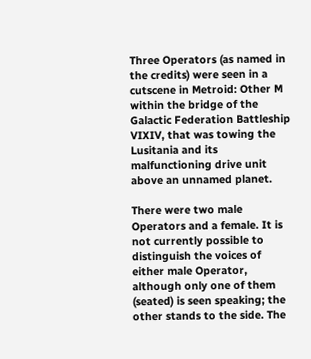Three Operators (as named in the credits) were seen in a cutscene in Metroid: Other M within the bridge of the Galactic Federation Battleship VIXIV, that was towing the Lusitania and its malfunctioning drive unit above an unnamed planet.

There were two male Operators and a female. It is not currently possible to distinguish the voices of either male Operator, although only one of them (seated) is seen speaking; the other stands to the side. The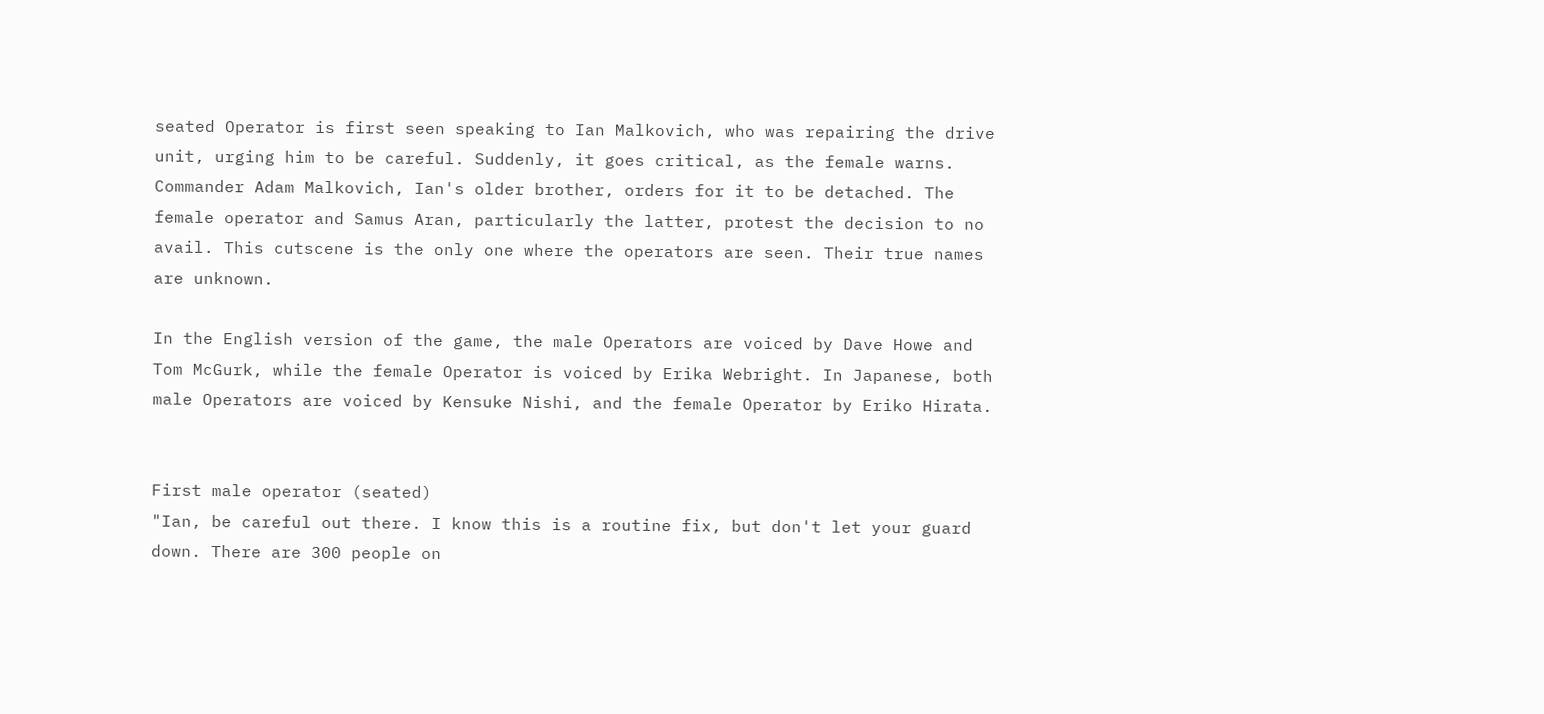seated Operator is first seen speaking to Ian Malkovich, who was repairing the drive unit, urging him to be careful. Suddenly, it goes critical, as the female warns. Commander Adam Malkovich, Ian's older brother, orders for it to be detached. The female operator and Samus Aran, particularly the latter, protest the decision to no avail. This cutscene is the only one where the operators are seen. Their true names are unknown.

In the English version of the game, the male Operators are voiced by Dave Howe and Tom McGurk, while the female Operator is voiced by Erika Webright. In Japanese, both male Operators are voiced by Kensuke Nishi, and the female Operator by Eriko Hirata.


First male operator (seated)
"Ian, be careful out there. I know this is a routine fix, but don't let your guard down. There are 300 people on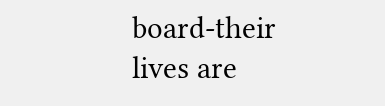board-their lives are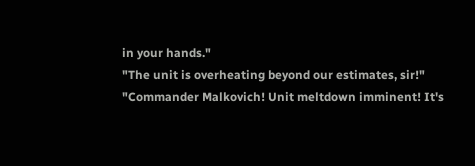in your hands."
"The unit is overheating beyond our estimates, sir!"
"Commander Malkovich! Unit meltdown imminent! It's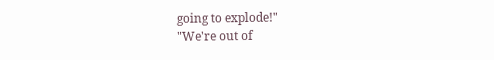going to explode!"
"We're out of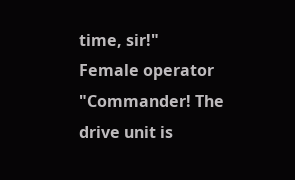time, sir!"
Female operator
"Commander! The drive unit is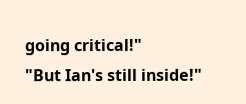going critical!"
"But Ian's still inside!"